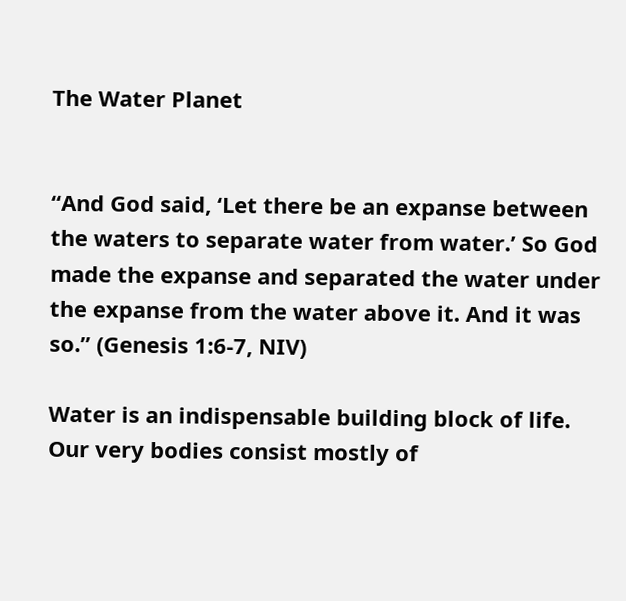The Water Planet


“And God said, ‘Let there be an expanse between the waters to separate water from water.’ So God made the expanse and separated the water under the expanse from the water above it. And it was so.” (Genesis 1:6-7, NIV)

Water is an indispensable building block of life. Our very bodies consist mostly of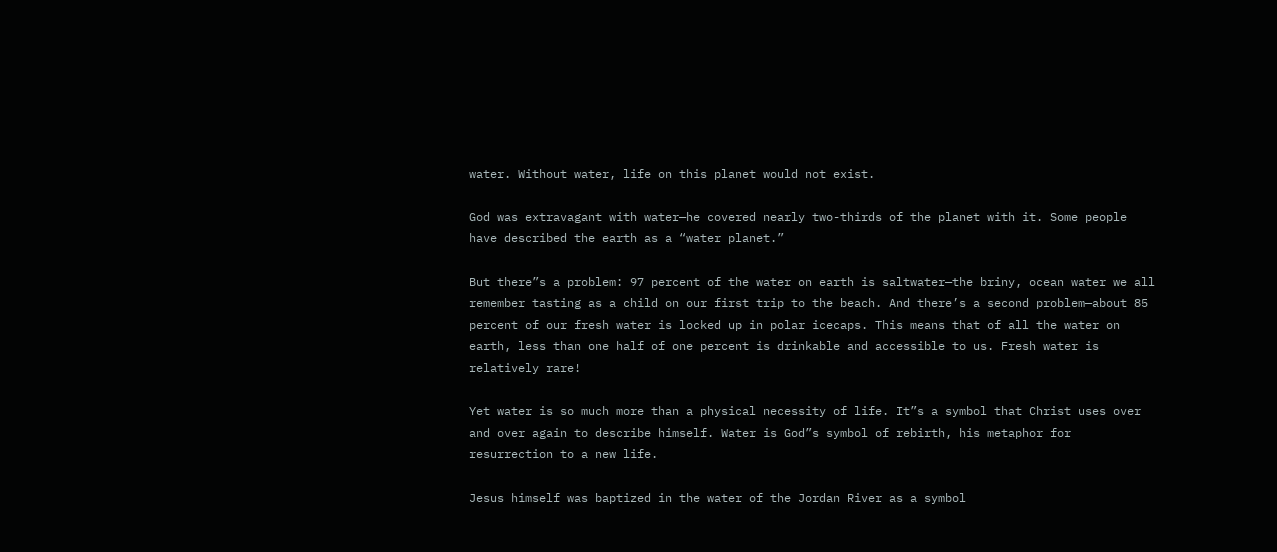water. Without water, life on this planet would not exist.

God was extravagant with water—he covered nearly two-thirds of the planet with it. Some people have described the earth as a “water planet.”

But there”s a problem: 97 percent of the water on earth is saltwater—the briny, ocean water we all remember tasting as a child on our first trip to the beach. And there’s a second problem—about 85 percent of our fresh water is locked up in polar icecaps. This means that of all the water on earth, less than one half of one percent is drinkable and accessible to us. Fresh water is relatively rare!

Yet water is so much more than a physical necessity of life. It”s a symbol that Christ uses over and over again to describe himself. Water is God”s symbol of rebirth, his metaphor for resurrection to a new life.

Jesus himself was baptized in the water of the Jordan River as a symbol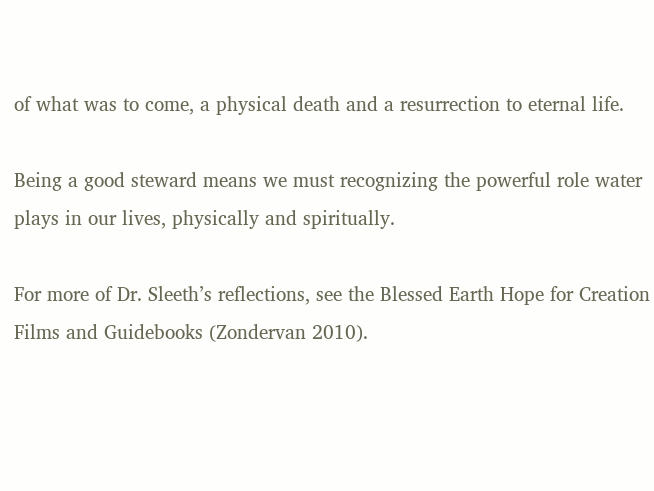of what was to come, a physical death and a resurrection to eternal life.

Being a good steward means we must recognizing the powerful role water plays in our lives, physically and spiritually.

For more of Dr. Sleeth’s reflections, see the Blessed Earth Hope for Creation Films and Guidebooks (Zondervan 2010).